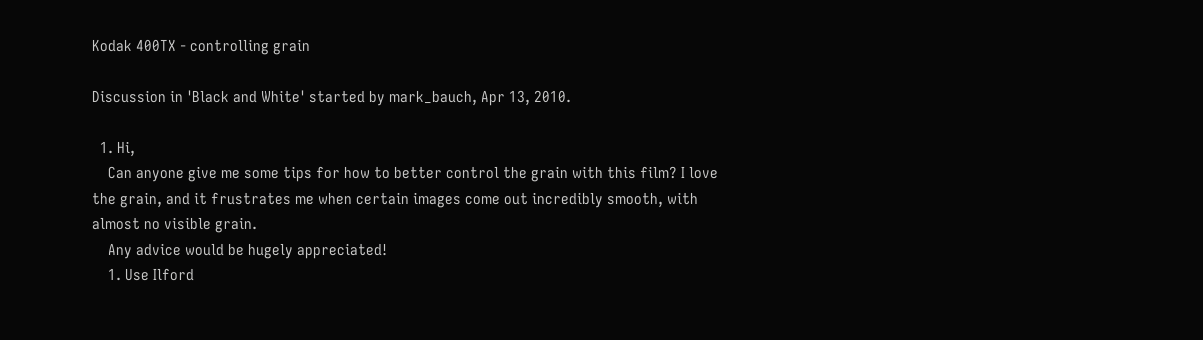Kodak 400TX - controlling grain

Discussion in 'Black and White' started by mark_bauch, Apr 13, 2010.

  1. Hi,
    Can anyone give me some tips for how to better control the grain with this film? I love the grain, and it frustrates me when certain images come out incredibly smooth, with almost no visible grain.
    Any advice would be hugely appreciated!
    1. Use Ilford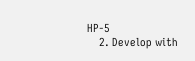HP-5
    2. Develop with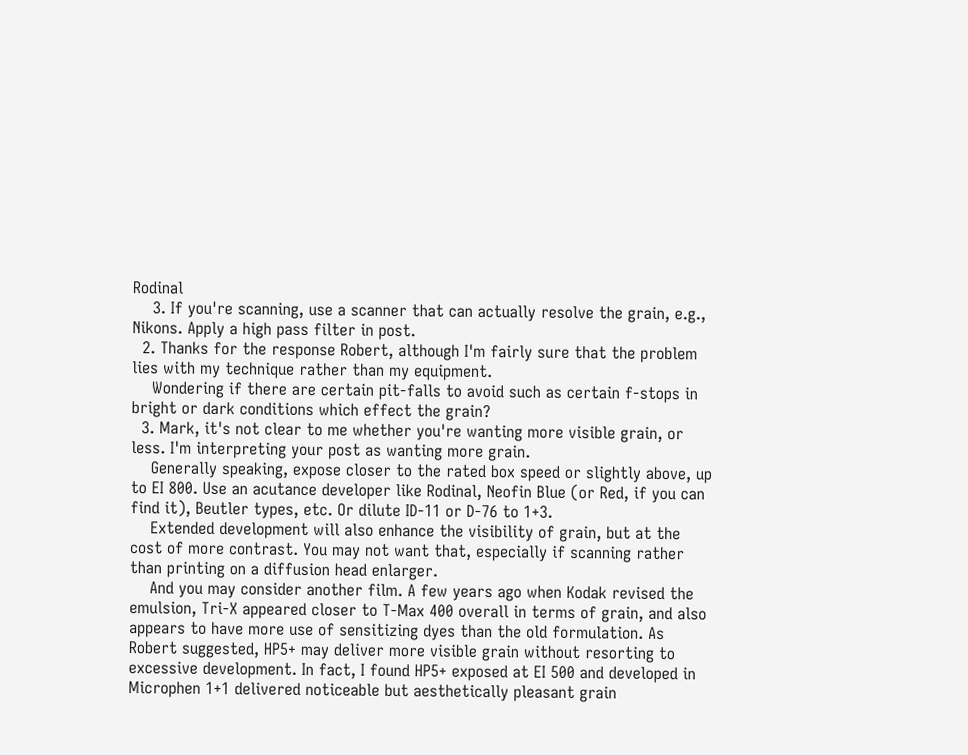Rodinal
    3. If you're scanning, use a scanner that can actually resolve the grain, e.g., Nikons. Apply a high pass filter in post.
  2. Thanks for the response Robert, although I'm fairly sure that the problem lies with my technique rather than my equipment.
    Wondering if there are certain pit-falls to avoid such as certain f-stops in bright or dark conditions which effect the grain?
  3. Mark, it's not clear to me whether you're wanting more visible grain, or less. I'm interpreting your post as wanting more grain.
    Generally speaking, expose closer to the rated box speed or slightly above, up to EI 800. Use an acutance developer like Rodinal, Neofin Blue (or Red, if you can find it), Beutler types, etc. Or dilute ID-11 or D-76 to 1+3.
    Extended development will also enhance the visibility of grain, but at the cost of more contrast. You may not want that, especially if scanning rather than printing on a diffusion head enlarger.
    And you may consider another film. A few years ago when Kodak revised the emulsion, Tri-X appeared closer to T-Max 400 overall in terms of grain, and also appears to have more use of sensitizing dyes than the old formulation. As Robert suggested, HP5+ may deliver more visible grain without resorting to excessive development. In fact, I found HP5+ exposed at EI 500 and developed in Microphen 1+1 delivered noticeable but aesthetically pleasant grain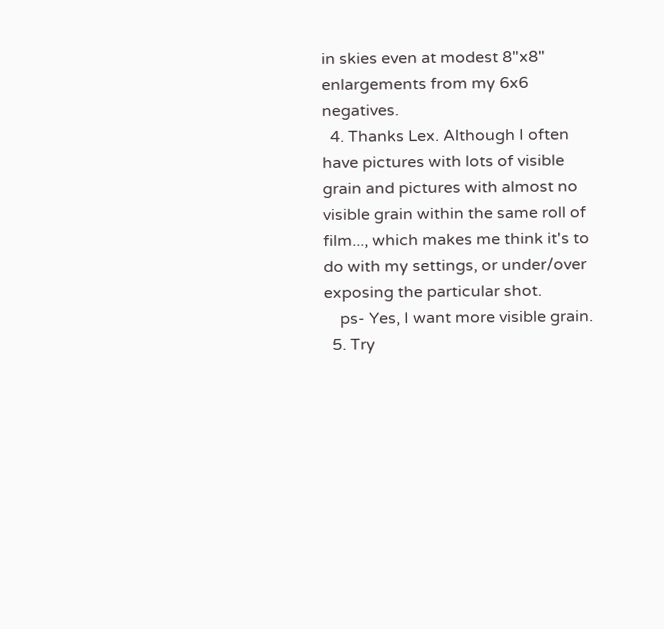in skies even at modest 8"x8" enlargements from my 6x6 negatives.
  4. Thanks Lex. Although I often have pictures with lots of visible grain and pictures with almost no visible grain within the same roll of film..., which makes me think it's to do with my settings, or under/over exposing the particular shot.
    ps- Yes, I want more visible grain.
  5. Try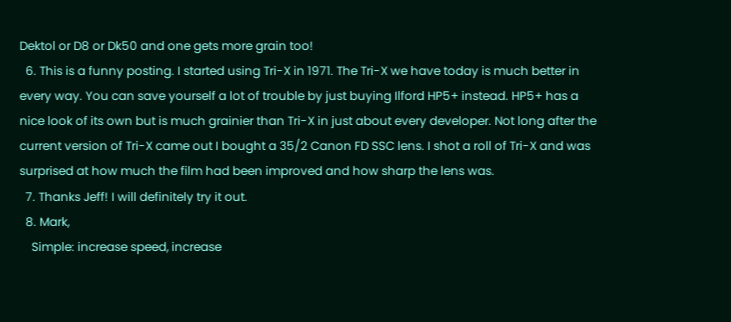Dektol or D8 or Dk50 and one gets more grain too!
  6. This is a funny posting. I started using Tri-X in 1971. The Tri-X we have today is much better in every way. You can save yourself a lot of trouble by just buying Ilford HP5+ instead. HP5+ has a nice look of its own but is much grainier than Tri-X in just about every developer. Not long after the current version of Tri-X came out I bought a 35/2 Canon FD SSC lens. I shot a roll of Tri-X and was surprised at how much the film had been improved and how sharp the lens was.
  7. Thanks Jeff! I will definitely try it out.
  8. Mark,
    Simple: increase speed, increase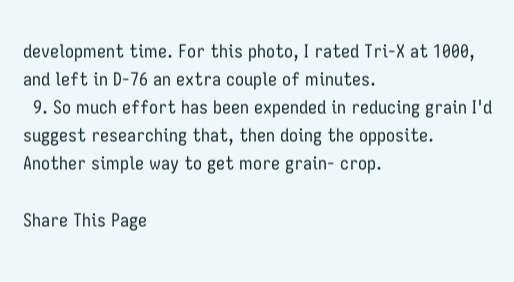development time. For this photo, I rated Tri-X at 1000, and left in D-76 an extra couple of minutes.
  9. So much effort has been expended in reducing grain I'd suggest researching that, then doing the opposite. Another simple way to get more grain- crop.

Share This Page